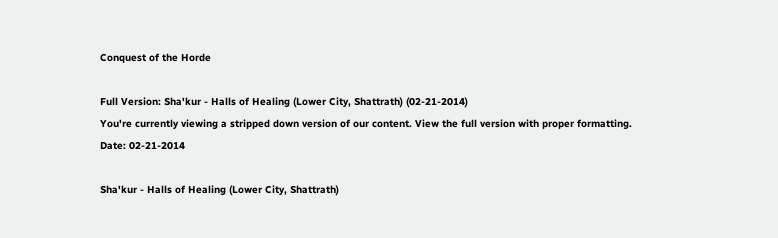Conquest of the Horde

Full Version: Sha'kur - Halls of Healing (Lower City, Shattrath) (02-21-2014)
You're currently viewing a stripped down version of our content. View the full version with proper formatting.
Date: 02-21-2014

Sha'kur - Halls of Healing (Lower City, Shattrath)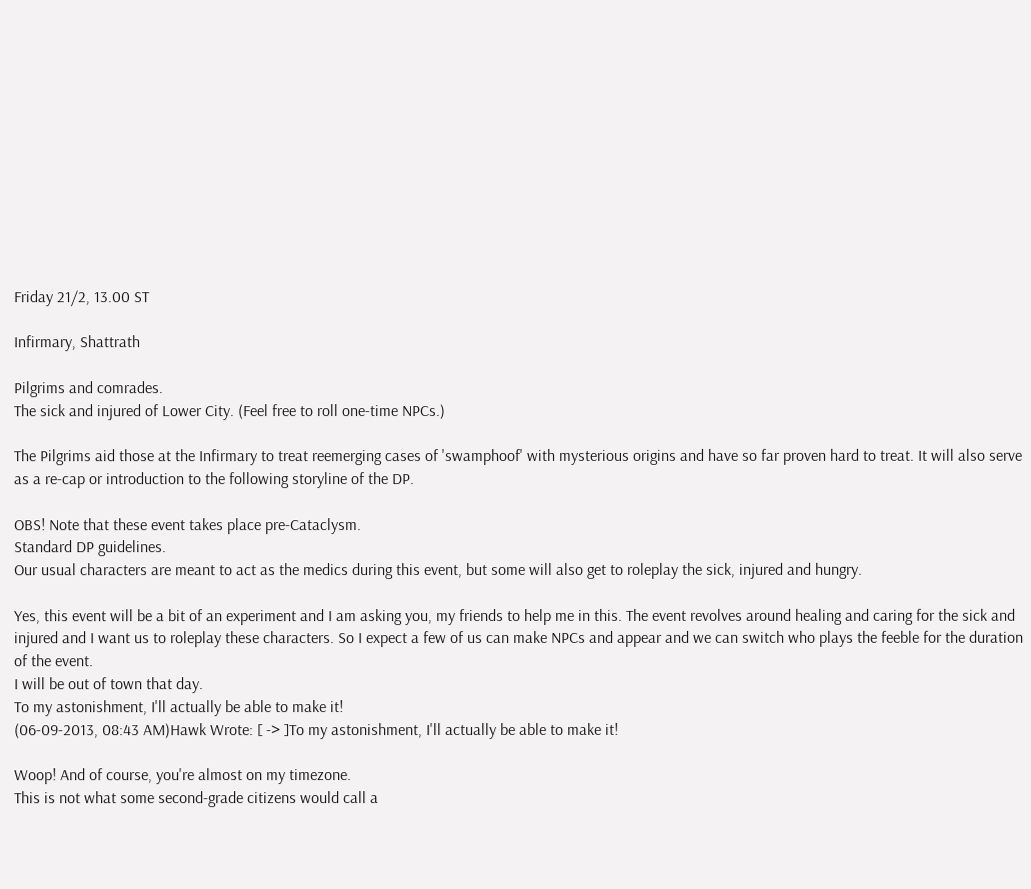Friday 21/2, 13.00 ST

Infirmary, Shattrath

Pilgrims and comrades.
The sick and injured of Lower City. (Feel free to roll one-time NPCs.)

The Pilgrims aid those at the Infirmary to treat reemerging cases of 'swamphoof' with mysterious origins and have so far proven hard to treat. It will also serve as a re-cap or introduction to the following storyline of the DP.

OBS! Note that these event takes place pre-Cataclysm.
Standard DP guidelines.
Our usual characters are meant to act as the medics during this event, but some will also get to roleplay the sick, injured and hungry.

Yes, this event will be a bit of an experiment and I am asking you, my friends to help me in this. The event revolves around healing and caring for the sick and injured and I want us to roleplay these characters. So I expect a few of us can make NPCs and appear and we can switch who plays the feeble for the duration of the event.
I will be out of town that day.
To my astonishment, I'll actually be able to make it!
(06-09-2013, 08:43 AM)Hawk Wrote: [ -> ]To my astonishment, I'll actually be able to make it!

Woop! And of course, you're almost on my timezone.
This is not what some second-grade citizens would call a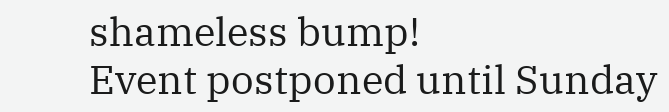shameless bump!
Event postponed until Sunday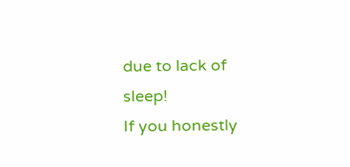due to lack of sleep!
If you honestly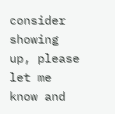consider showing up, please let me know and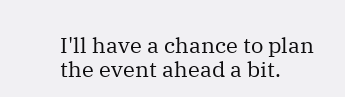I'll have a chance to plan the event ahead a bit.